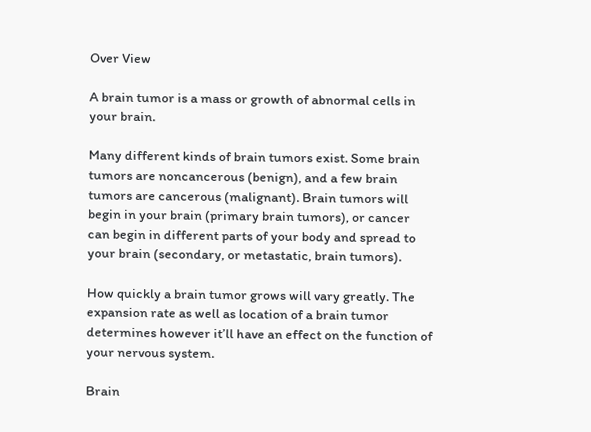Over View

A brain tumor is a mass or growth of abnormal cells in your brain.

Many different kinds of brain tumors exist. Some brain tumors are noncancerous (benign), and a few brain tumors are cancerous (malignant). Brain tumors will begin in your brain (primary brain tumors), or cancer can begin in different parts of your body and spread to your brain (secondary, or metastatic, brain tumors).

How quickly a brain tumor grows will vary greatly. The expansion rate as well as location of a brain tumor determines however it’ll have an effect on the function of your nervous system.

Brain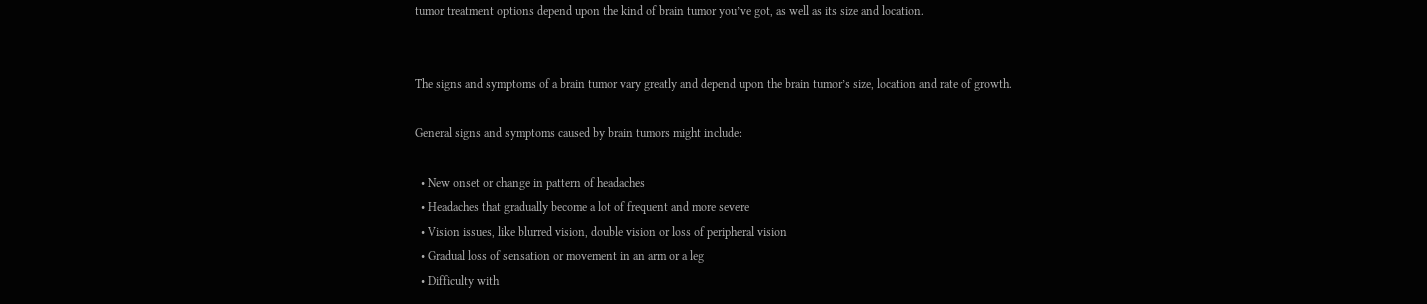tumor treatment options depend upon the kind of brain tumor you’ve got, as well as its size and location.


The signs and symptoms of a brain tumor vary greatly and depend upon the brain tumor’s size, location and rate of growth.

General signs and symptoms caused by brain tumors might include:

  • New onset or change in pattern of headaches
  • Headaches that gradually become a lot of frequent and more severe
  • Vision issues, like blurred vision, double vision or loss of peripheral vision
  • Gradual loss of sensation or movement in an arm or a leg
  • Difficulty with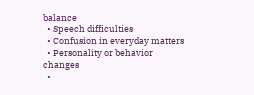balance
  • Speech difficulties
  • Confusion in everyday matters
  • Personality or behavior changes
  •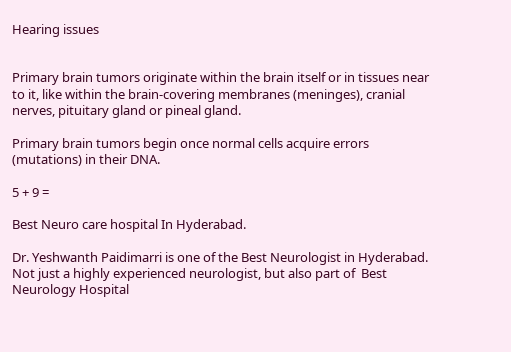Hearing issues


Primary brain tumors originate within the brain itself or in tissues near to it, like within the brain-covering membranes (meninges), cranial nerves, pituitary gland or pineal gland.

Primary brain tumors begin once normal cells acquire errors (mutations) in their DNA.

5 + 9 =

Best Neuro care hospital In Hyderabad.

Dr. Yeshwanth Paidimarri is one of the Best Neurologist in Hyderabad. Not just a highly experienced neurologist, but also part of  Best Neurology Hospital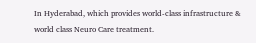In Hyderabad, which provides world-class infrastructure & world class Neuro Care treatment.